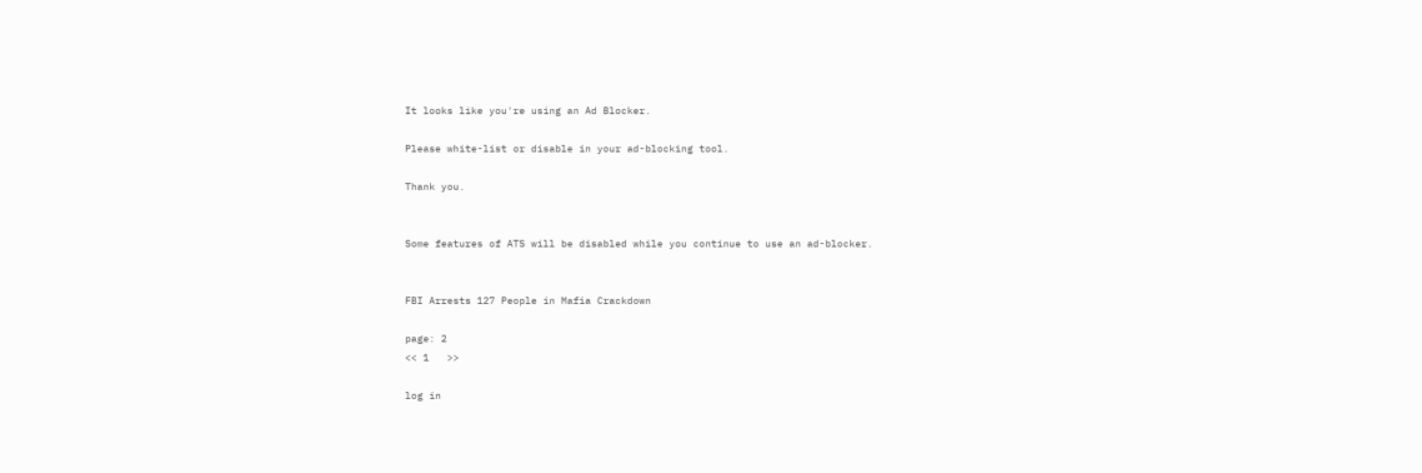It looks like you're using an Ad Blocker.

Please white-list or disable in your ad-blocking tool.

Thank you.


Some features of ATS will be disabled while you continue to use an ad-blocker.


FBI Arrests 127 People in Mafia Crackdown

page: 2
<< 1   >>

log in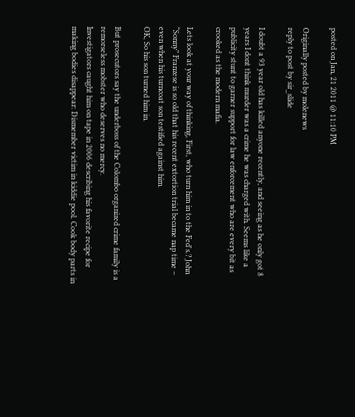posted on Jan, 21 2011 @ 11:10 PM

Originally posted by molenews
reply to post by sir_slide

I doubt a 93 year old has killed anyone recently, and seeing as he only got 8 years I dont think murder was a crime he was charged with. Seems like a publicity stunt to garner support for law enforcement who are every bit as crooked as the modern mafia.

Lets look at your way of thinking, First, who turn him in to the Fed's.? John “Sonny” Franzese is so old that his recent extortion trial became nap time – even when his turncoat son testified against him.
OK, So his son turned him in.

But prosecutors say the underboss of the Colombo organized crime family is a remorseless mobster who deserves no mercy.
Investigators caught him on tape in 2006 describing his favorite recipe for making bodies disappear: Dismember victim in kiddie pool. Cook body parts in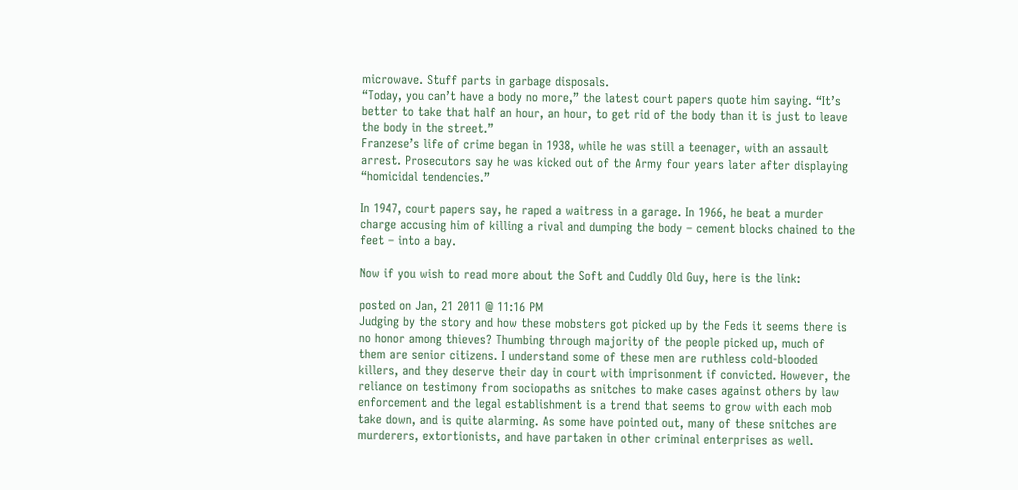microwave. Stuff parts in garbage disposals.
“Today, you can’t have a body no more,” the latest court papers quote him saying. “It’s better to take that half an hour, an hour, to get rid of the body than it is just to leave the body in the street.”
Franzese’s life of crime began in 1938, while he was still a teenager, with an assault arrest. Prosecutors say he was kicked out of the Army four years later after displaying “homicidal tendencies.”

In 1947, court papers say, he raped a waitress in a garage. In 1966, he beat a murder charge accusing him of killing a rival and dumping the body – cement blocks chained to the feet – into a bay.

Now if you wish to read more about the Soft and Cuddly Old Guy, here is the link:

posted on Jan, 21 2011 @ 11:16 PM
Judging by the story and how these mobsters got picked up by the Feds it seems there is no honor among thieves? Thumbing through majority of the people picked up, much of them are senior citizens. I understand some of these men are ruthless cold-blooded killers, and they deserve their day in court with imprisonment if convicted. However, the reliance on testimony from sociopaths as snitches to make cases against others by law enforcement and the legal establishment is a trend that seems to grow with each mob take down, and is quite alarming. As some have pointed out, many of these snitches are murderers, extortionists, and have partaken in other criminal enterprises as well.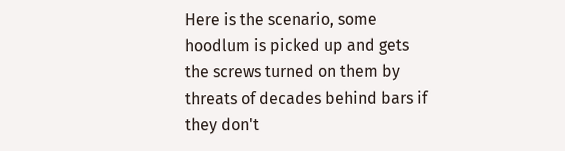Here is the scenario, some hoodlum is picked up and gets the screws turned on them by threats of decades behind bars if they don't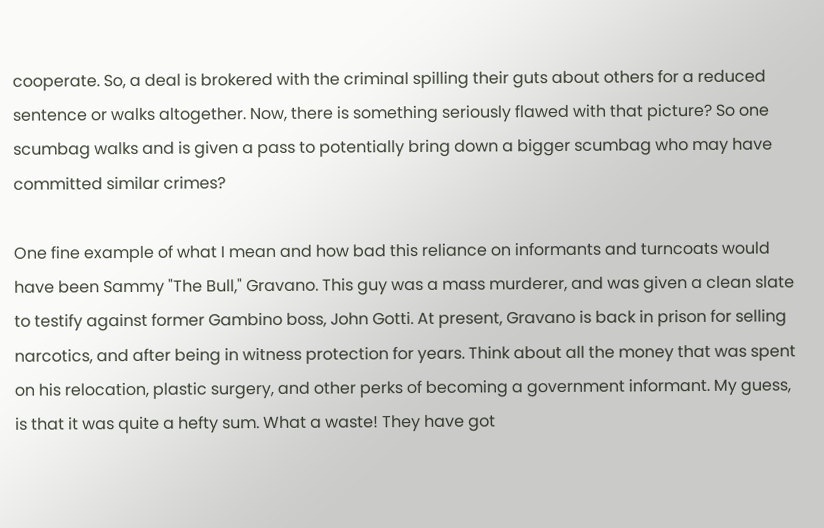cooperate. So, a deal is brokered with the criminal spilling their guts about others for a reduced sentence or walks altogether. Now, there is something seriously flawed with that picture? So one scumbag walks and is given a pass to potentially bring down a bigger scumbag who may have committed similar crimes?

One fine example of what I mean and how bad this reliance on informants and turncoats would have been Sammy "The Bull," Gravano. This guy was a mass murderer, and was given a clean slate to testify against former Gambino boss, John Gotti. At present, Gravano is back in prison for selling narcotics, and after being in witness protection for years. Think about all the money that was spent on his relocation, plastic surgery, and other perks of becoming a government informant. My guess, is that it was quite a hefty sum. What a waste! They have got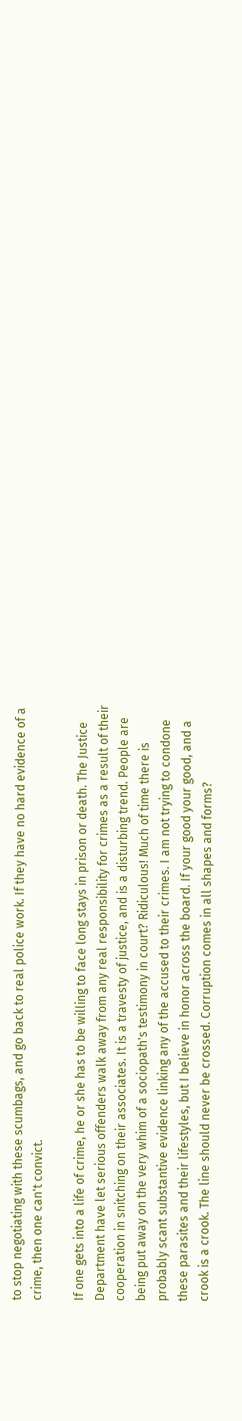to stop negotiating with these scumbags, and go back to real police work. If they have no hard evidence of a crime, then one can't convict.

If one gets into a life of crime, he or she has to be willing to face long stays in prison or death. The Justice Department have let serious offenders walk away from any real responsibility for crimes as a result of their cooperation in snitching on their associates. It is a travesty of justice, and is a disturbing trend. People are being put away on the very whim of a sociopath's testimony in court? Ridiculous! Much of time there is probably scant substantive evidence linking any of the accused to their crimes. I am not trying to condone these parasites and their lifestyles, but I believe in honor across the board. If your good your good, and a crook is a crook. The line should never be crossed. Corruption comes in all shapes and forms?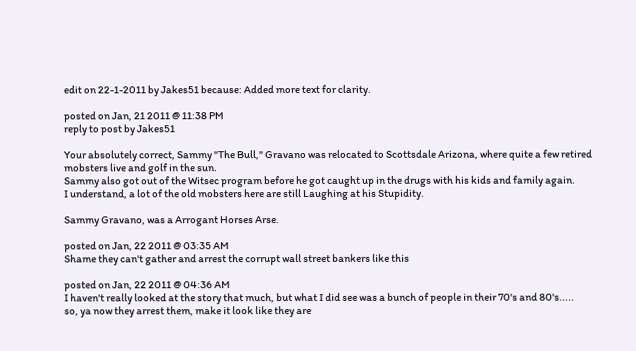edit on 22-1-2011 by Jakes51 because: Added more text for clarity.

posted on Jan, 21 2011 @ 11:38 PM
reply to post by Jakes51

Your absolutely correct, Sammy "The Bull," Gravano was relocated to Scottsdale Arizona, where quite a few retired mobsters live and golf in the sun.
Sammy also got out of the Witsec program before he got caught up in the drugs with his kids and family again.
I understand, a lot of the old mobsters here are still Laughing at his Stupidity.

Sammy Gravano, was a Arrogant Horses Arse.

posted on Jan, 22 2011 @ 03:35 AM
Shame they can't gather and arrest the corrupt wall street bankers like this

posted on Jan, 22 2011 @ 04:36 AM
I haven't really looked at the story that much, but what I did see was a bunch of people in their 70's and 80's.....
so, ya now they arrest them, make it look like they are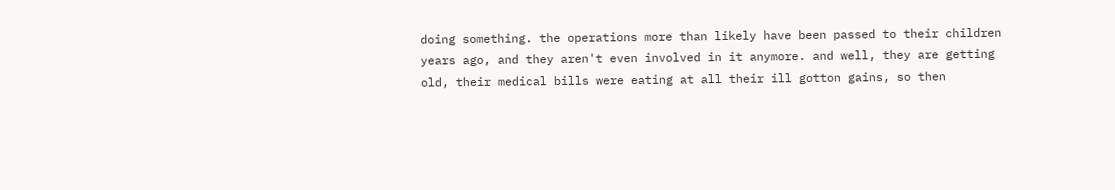doing something. the operations more than likely have been passed to their children years ago, and they aren't even involved in it anymore. and well, they are getting old, their medical bills were eating at all their ill gotton gains, so then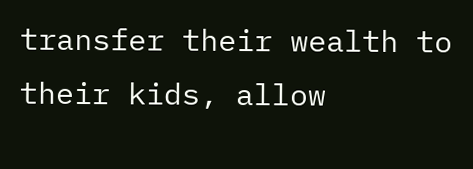transfer their wealth to their kids, allow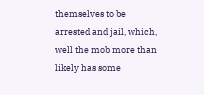themselves to be arrested and jail, which, well the mob more than likely has some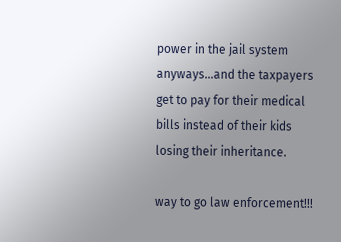power in the jail system anyways...and the taxpayers get to pay for their medical bills instead of their kids losing their inheritance.

way to go law enforcement!!!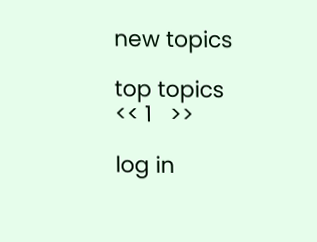new topics

top topics
<< 1   >>

log in